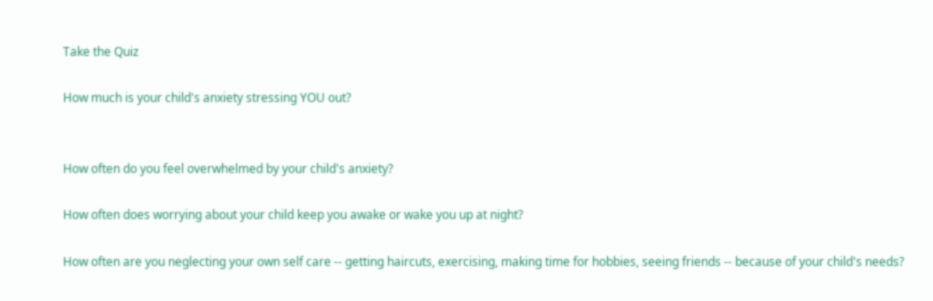Take the Quiz

How much is your child's anxiety stressing YOU out?


How often do you feel overwhelmed by your child's anxiety?

How often does worrying about your child keep you awake or wake you up at night?

How often are you neglecting your own self care -- getting haircuts, exercising, making time for hobbies, seeing friends -- because of your child's needs?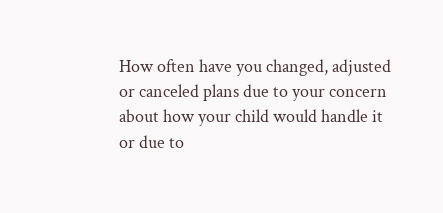How often have you changed, adjusted or canceled plans due to your concern about how your child would handle it or due to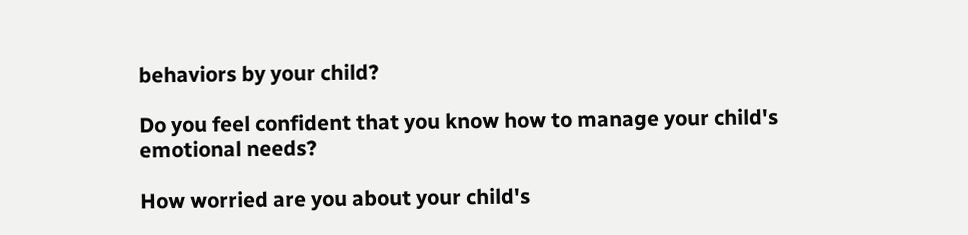behaviors by your child?

Do you feel confident that you know how to manage your child's emotional needs?

How worried are you about your child's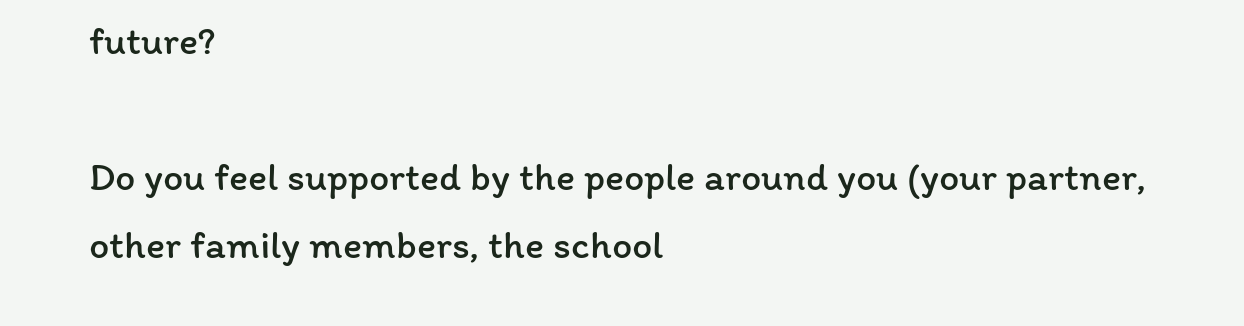future?

Do you feel supported by the people around you (your partner, other family members, the school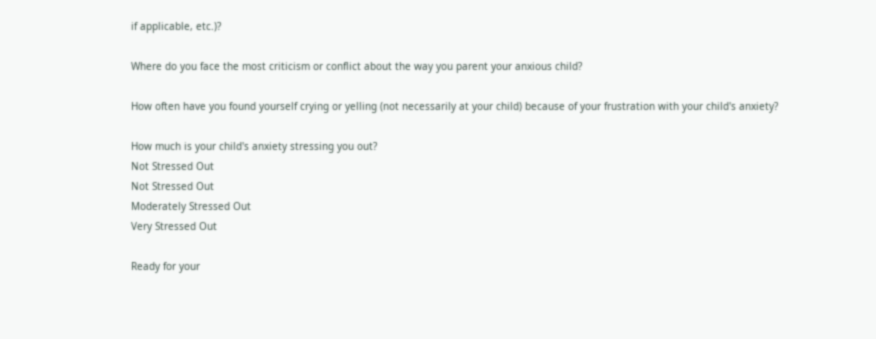if applicable, etc.)?

Where do you face the most criticism or conflict about the way you parent your anxious child?

How often have you found yourself crying or yelling (not necessarily at your child) because of your frustration with your child's anxiety?

How much is your child's anxiety stressing you out?
Not Stressed Out
Not Stressed Out
Moderately Stressed Out
Very Stressed Out

Ready for your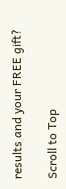results and your FREE gift?

Scroll to Top